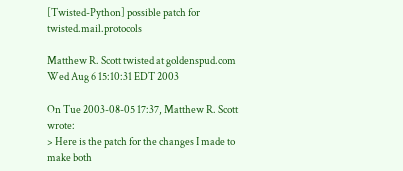[Twisted-Python] possible patch for twisted.mail.protocols

Matthew R. Scott twisted at goldenspud.com
Wed Aug 6 15:10:31 EDT 2003

On Tue 2003-08-05 17:37, Matthew R. Scott wrote:
> Here is the patch for the changes I made to make both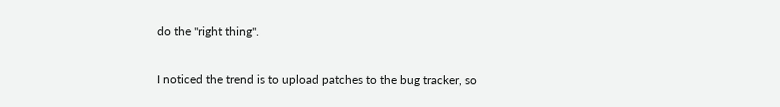do the "right thing".

I noticed the trend is to upload patches to the bug tracker, so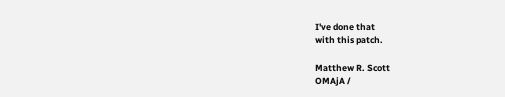I've done that
with this patch.

Matthew R. Scott
OMAjA /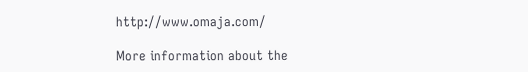http://www.omaja.com/

More information about the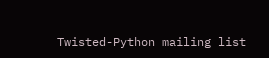Twisted-Python mailing list